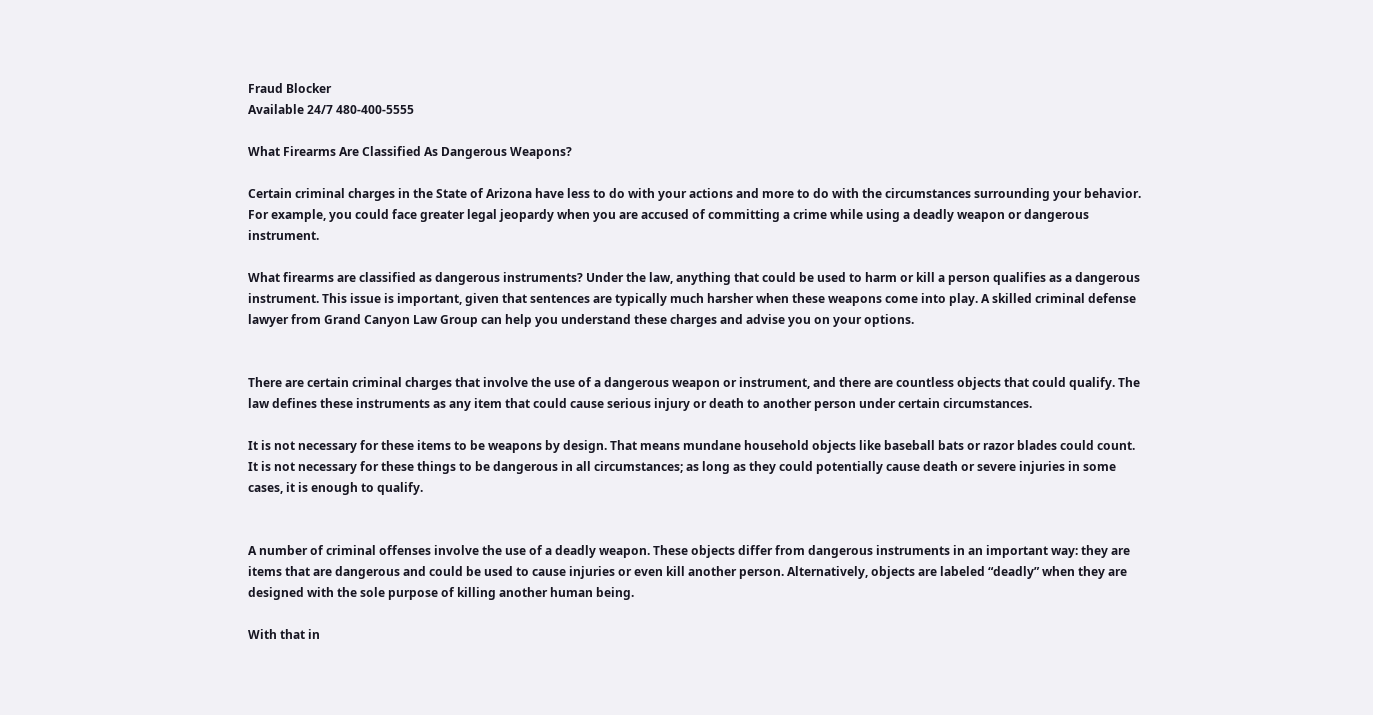Fraud Blocker
Available 24/7 480-400-5555

What Firearms Are Classified As Dangerous Weapons?

Certain criminal charges in the State of Arizona have less to do with your actions and more to do with the circumstances surrounding your behavior. For example, you could face greater legal jeopardy when you are accused of committing a crime while using a deadly weapon or dangerous instrument.

What firearms are classified as dangerous instruments? Under the law, anything that could be used to harm or kill a person qualifies as a dangerous instrument. This issue is important, given that sentences are typically much harsher when these weapons come into play. A skilled criminal defense lawyer from Grand Canyon Law Group can help you understand these charges and advise you on your options.


There are certain criminal charges that involve the use of a dangerous weapon or instrument, and there are countless objects that could qualify. The law defines these instruments as any item that could cause serious injury or death to another person under certain circumstances.

It is not necessary for these items to be weapons by design. That means mundane household objects like baseball bats or razor blades could count. It is not necessary for these things to be dangerous in all circumstances; as long as they could potentially cause death or severe injuries in some cases, it is enough to qualify.


A number of criminal offenses involve the use of a deadly weapon. These objects differ from dangerous instruments in an important way: they are items that are dangerous and could be used to cause injuries or even kill another person. Alternatively, objects are labeled “deadly” when they are designed with the sole purpose of killing another human being.

With that in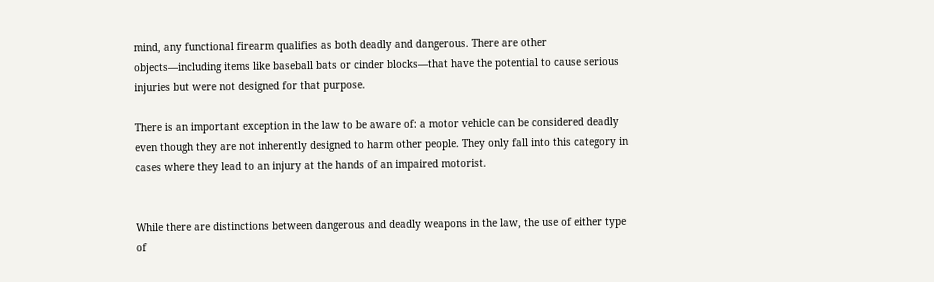mind, any functional firearm qualifies as both deadly and dangerous. There are other objects—including items like baseball bats or cinder blocks—that have the potential to cause serious injuries but were not designed for that purpose.

There is an important exception in the law to be aware of: a motor vehicle can be considered deadly even though they are not inherently designed to harm other people. They only fall into this category in cases where they lead to an injury at the hands of an impaired motorist.


While there are distinctions between dangerous and deadly weapons in the law, the use of either type of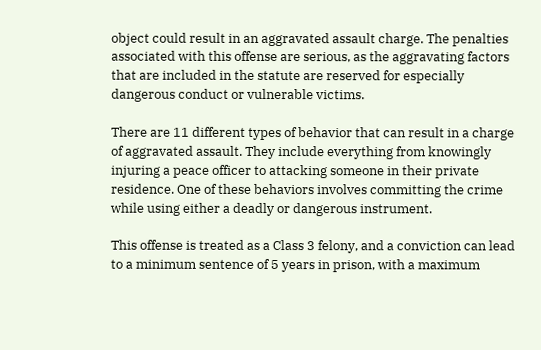object could result in an aggravated assault charge. The penalties associated with this offense are serious, as the aggravating factors that are included in the statute are reserved for especially dangerous conduct or vulnerable victims.

There are 11 different types of behavior that can result in a charge of aggravated assault. They include everything from knowingly injuring a peace officer to attacking someone in their private residence. One of these behaviors involves committing the crime while using either a deadly or dangerous instrument.

This offense is treated as a Class 3 felony, and a conviction can lead to a minimum sentence of 5 years in prison, with a maximum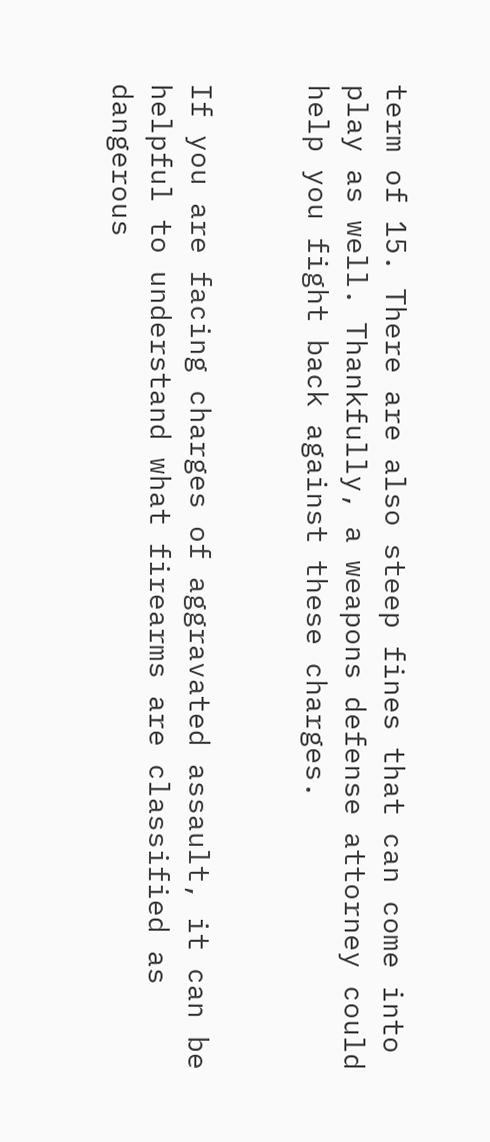term of 15. There are also steep fines that can come into play as well. Thankfully, a weapons defense attorney could help you fight back against these charges.


If you are facing charges of aggravated assault, it can be helpful to understand what firearms are classified as dangerous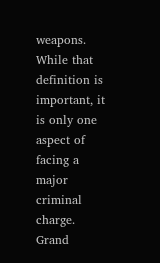weapons. While that definition is important, it is only one aspect of facing a major criminal charge. Grand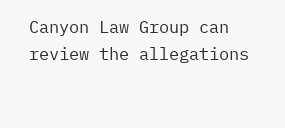Canyon Law Group can review the allegations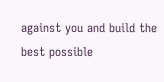against you and build the best possible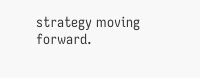strategy moving forward.